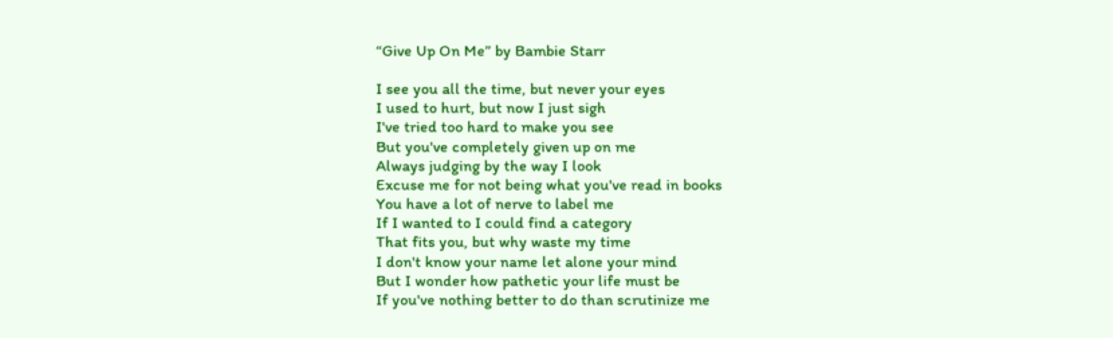“Give Up On Me” by Bambie Starr

I see you all the time, but never your eyes
I used to hurt, but now I just sigh
I've tried too hard to make you see
But you've completely given up on me
Always judging by the way I look
Excuse me for not being what you've read in books
You have a lot of nerve to label me
If I wanted to I could find a category
That fits you, but why waste my time
I don't know your name let alone your mind
But I wonder how pathetic your life must be
If you've nothing better to do than scrutinize me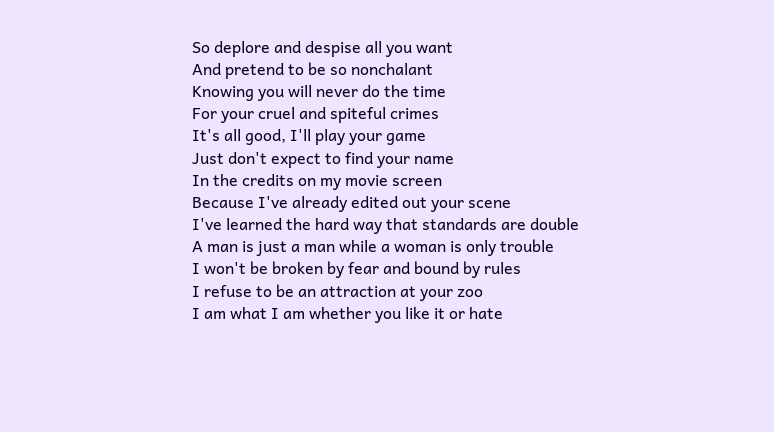So deplore and despise all you want
And pretend to be so nonchalant
Knowing you will never do the time
For your cruel and spiteful crimes
It's all good, I'll play your game
Just don't expect to find your name
In the credits on my movie screen
Because I've already edited out your scene
I've learned the hard way that standards are double
A man is just a man while a woman is only trouble
I won't be broken by fear and bound by rules
I refuse to be an attraction at your zoo
I am what I am whether you like it or hate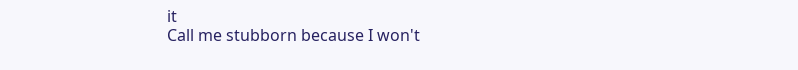it
Call me stubborn because I won't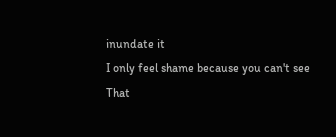inundate it
I only feel shame because you can't see
That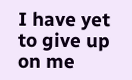I have yet to give up on me